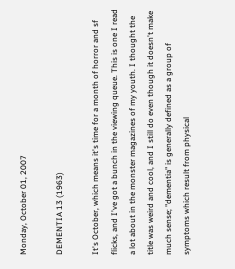Monday, October 01, 2007

DEMENTIA 13 (1963)

It's October, which means it's time for a month of horror and sf flicks, and I've got a bunch in the viewing queue. This is one I read a lot about in the monster magazines of my youth. I thought the title was weird and cool, and I still do even though it doesn't make much sense; "dementia" is generally defined as a group of symptoms which result from physical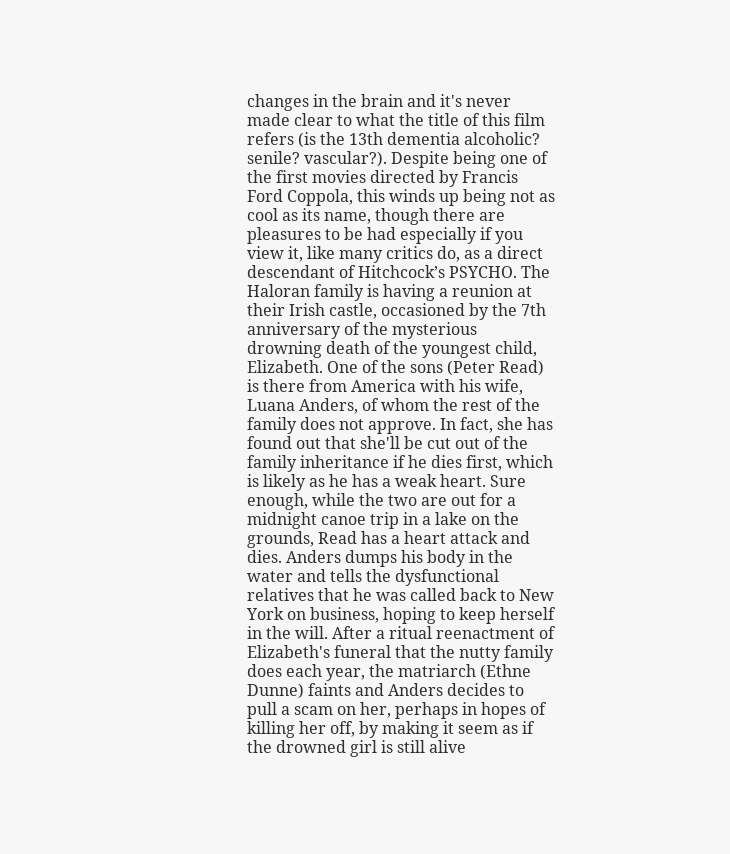changes in the brain and it's never made clear to what the title of this film refers (is the 13th dementia alcoholic? senile? vascular?). Despite being one of the first movies directed by Francis Ford Coppola, this winds up being not as cool as its name, though there are pleasures to be had especially if you view it, like many critics do, as a direct descendant of Hitchcock’s PSYCHO. The Haloran family is having a reunion at their Irish castle, occasioned by the 7th anniversary of the mysterious drowning death of the youngest child, Elizabeth. One of the sons (Peter Read) is there from America with his wife, Luana Anders, of whom the rest of the family does not approve. In fact, she has found out that she'll be cut out of the family inheritance if he dies first, which is likely as he has a weak heart. Sure enough, while the two are out for a midnight canoe trip in a lake on the grounds, Read has a heart attack and dies. Anders dumps his body in the water and tells the dysfunctional relatives that he was called back to New York on business, hoping to keep herself in the will. After a ritual reenactment of Elizabeth's funeral that the nutty family does each year, the matriarch (Ethne Dunne) faints and Anders decides to pull a scam on her, perhaps in hopes of killing her off, by making it seem as if the drowned girl is still alive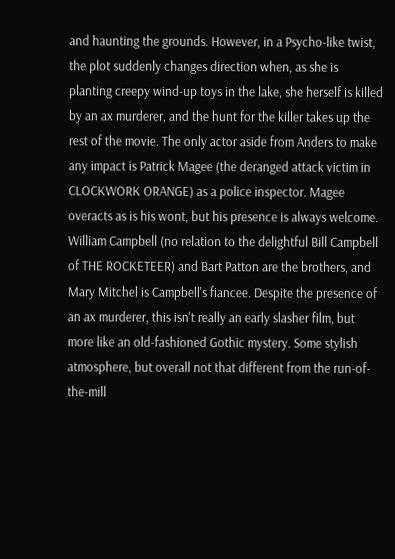and haunting the grounds. However, in a Psycho-like twist, the plot suddenly changes direction when, as she is planting creepy wind-up toys in the lake, she herself is killed by an ax murderer, and the hunt for the killer takes up the rest of the movie. The only actor aside from Anders to make any impact is Patrick Magee (the deranged attack victim in CLOCKWORK ORANGE) as a police inspector. Magee overacts as is his wont, but his presence is always welcome. William Campbell (no relation to the delightful Bill Campbell of THE ROCKETEER) and Bart Patton are the brothers, and Mary Mitchel is Campbell's fiancee. Despite the presence of an ax murderer, this isn't really an early slasher film, but more like an old-fashioned Gothic mystery. Some stylish atmosphere, but overall not that different from the run-of-the-mill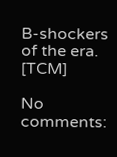B-shockers of the era. [TCM]

No comments: